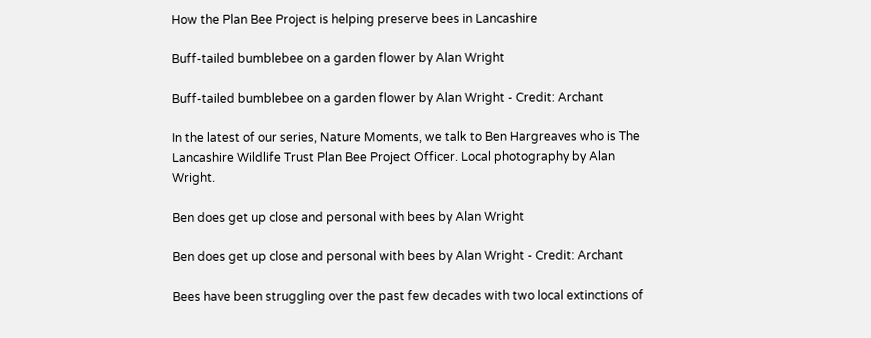How the Plan Bee Project is helping preserve bees in Lancashire

Buff-tailed bumblebee on a garden flower by Alan Wright

Buff-tailed bumblebee on a garden flower by Alan Wright - Credit: Archant

In the latest of our series, Nature Moments, we talk to Ben Hargreaves who is The Lancashire Wildlife Trust Plan Bee Project Officer. Local photography by Alan Wright.

Ben does get up close and personal with bees by Alan Wright

Ben does get up close and personal with bees by Alan Wright - Credit: Archant

Bees have been struggling over the past few decades with two local extinctions of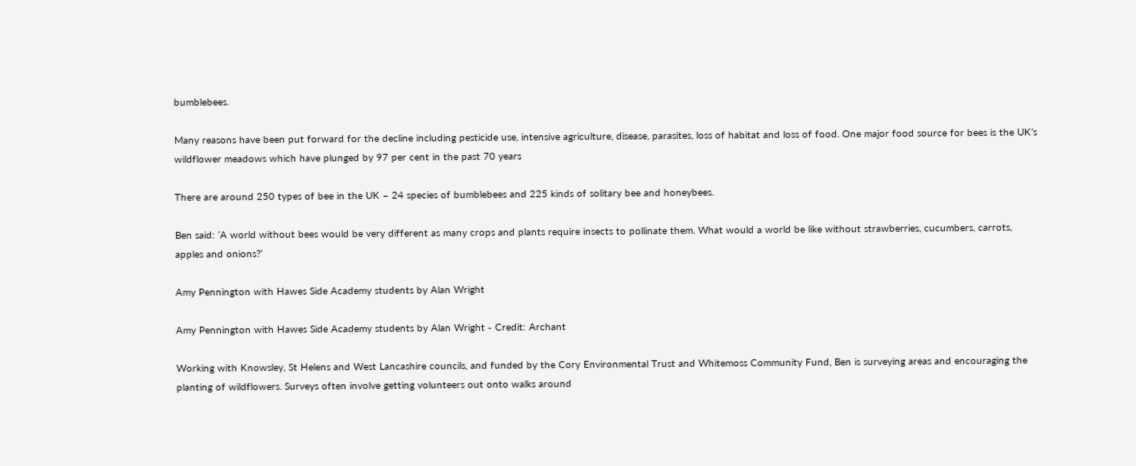bumblebees.

Many reasons have been put forward for the decline including pesticide use, intensive agriculture, disease, parasites, loss of habitat and loss of food. One major food source for bees is the UK’s wildflower meadows which have plunged by 97 per cent in the past 70 years

There are around 250 types of bee in the UK – 24 species of bumblebees and 225 kinds of solitary bee and honeybees.

Ben said: ‘A world without bees would be very different as many crops and plants require insects to pollinate them. What would a world be like without strawberries, cucumbers, carrots, apples and onions?’

Amy Pennington with Hawes Side Academy students by Alan Wright

Amy Pennington with Hawes Side Academy students by Alan Wright - Credit: Archant

Working with Knowsley, St Helens and West Lancashire councils, and funded by the Cory Environmental Trust and Whitemoss Community Fund, Ben is surveying areas and encouraging the planting of wildflowers. Surveys often involve getting volunteers out onto walks around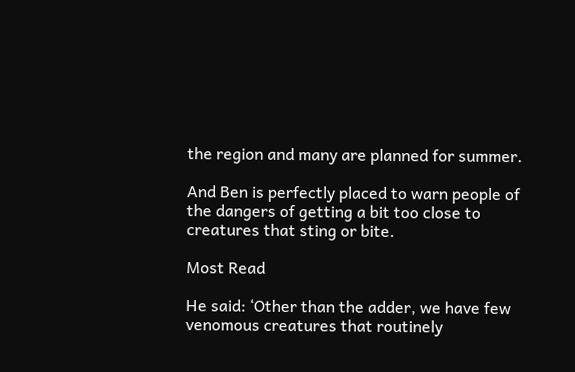the region and many are planned for summer.

And Ben is perfectly placed to warn people of the dangers of getting a bit too close to creatures that sting or bite.

Most Read

He said: ‘Other than the adder, we have few venomous creatures that routinely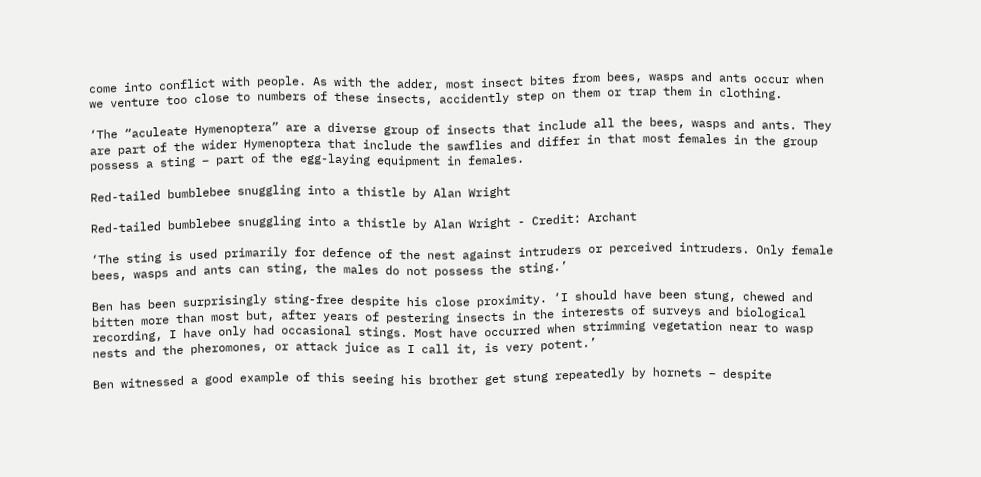come into conflict with people. As with the adder, most insect bites from bees, wasps and ants occur when we venture too close to numbers of these insects, accidently step on them or trap them in clothing.

‘The “aculeate Hymenoptera” are a diverse group of insects that include all the bees, wasps and ants. They are part of the wider Hymenoptera that include the sawflies and differ in that most females in the group possess a sting – part of the egg-laying equipment in females.

Red-tailed bumblebee snuggling into a thistle by Alan Wright

Red-tailed bumblebee snuggling into a thistle by Alan Wright - Credit: Archant

‘The sting is used primarily for defence of the nest against intruders or perceived intruders. Only female bees, wasps and ants can sting, the males do not possess the sting.’

Ben has been surprisingly sting-free despite his close proximity. ‘I should have been stung, chewed and bitten more than most but, after years of pestering insects in the interests of surveys and biological recording, I have only had occasional stings. Most have occurred when strimming vegetation near to wasp nests and the pheromones, or attack juice as I call it, is very potent.’

Ben witnessed a good example of this seeing his brother get stung repeatedly by hornets – despite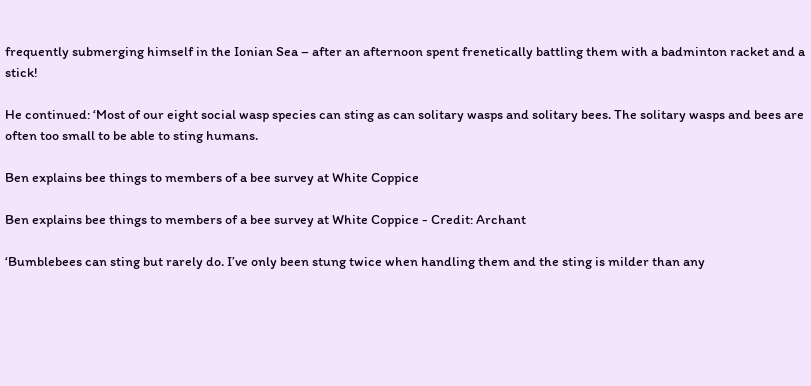frequently submerging himself in the Ionian Sea – after an afternoon spent frenetically battling them with a badminton racket and a stick!

He continued: ‘Most of our eight social wasp species can sting as can solitary wasps and solitary bees. The solitary wasps and bees are often too small to be able to sting humans.

Ben explains bee things to members of a bee survey at White Coppice

Ben explains bee things to members of a bee survey at White Coppice - Credit: Archant

‘Bumblebees can sting but rarely do. I’ve only been stung twice when handling them and the sting is milder than any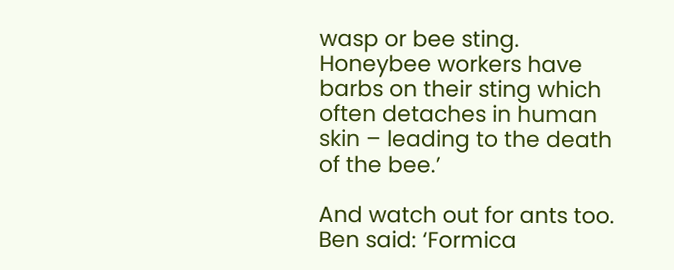wasp or bee sting. Honeybee workers have barbs on their sting which often detaches in human skin – leading to the death of the bee.’

And watch out for ants too. Ben said: ‘Formica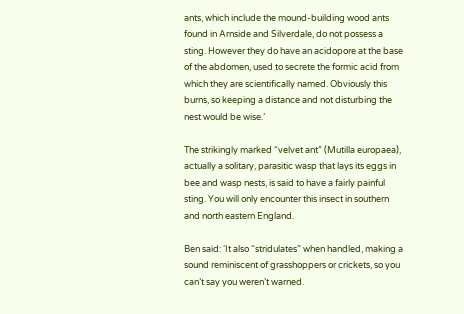ants, which include the mound-building wood ants found in Arnside and Silverdale, do not possess a sting. However they do have an acidopore at the base of the abdomen, used to secrete the formic acid from which they are scientifically named. Obviously this burns, so keeping a distance and not disturbing the nest would be wise.’

The strikingly marked “velvet ant” (Mutilla europaea), actually a solitary, parasitic wasp that lays its eggs in bee and wasp nests, is said to have a fairly painful sting. You will only encounter this insect in southern and north eastern England.

Ben said: ‘It also “stridulates” when handled, making a sound reminiscent of grasshoppers or crickets, so you can’t say you weren’t warned.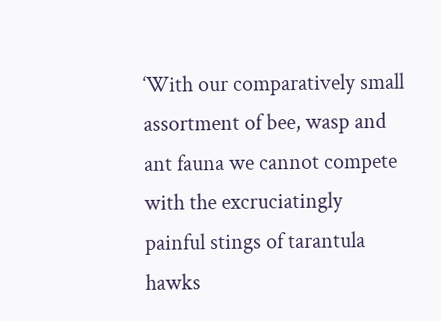‘With our comparatively small assortment of bee, wasp and ant fauna we cannot compete with the excruciatingly painful stings of tarantula hawks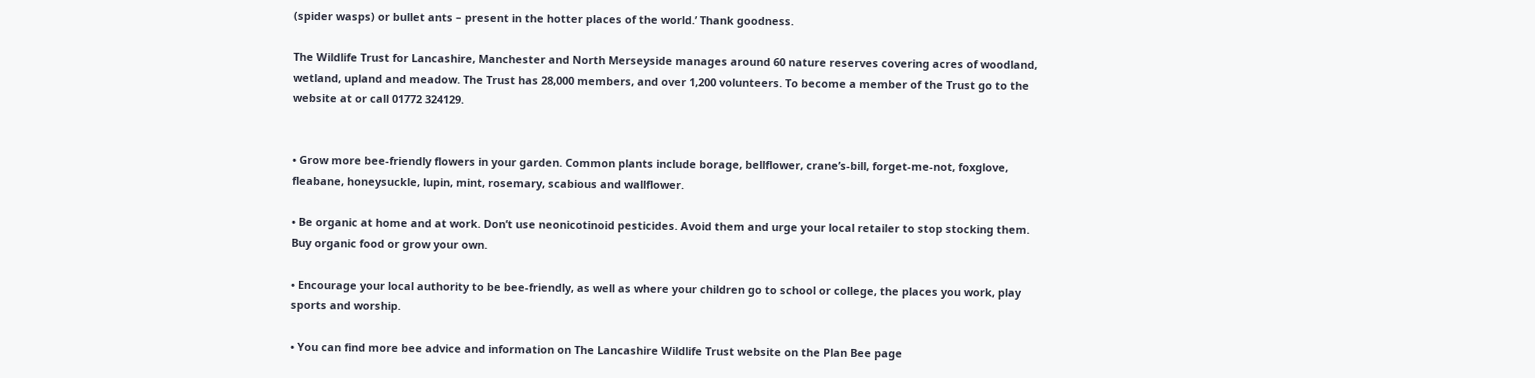(spider wasps) or bullet ants – present in the hotter places of the world.’ Thank goodness.

The Wildlife Trust for Lancashire, Manchester and North Merseyside manages around 60 nature reserves covering acres of woodland, wetland, upland and meadow. The Trust has 28,000 members, and over 1,200 volunteers. To become a member of the Trust go to the website at or call 01772 324129.


• Grow more bee-friendly flowers in your garden. Common plants include borage, bellflower, crane’s-bill, forget-me-not, foxglove, fleabane, honeysuckle, lupin, mint, rosemary, scabious and wallflower.

• Be organic at home and at work. Don’t use neonicotinoid pesticides. Avoid them and urge your local retailer to stop stocking them. Buy organic food or grow your own.

• Encourage your local authority to be bee-friendly, as well as where your children go to school or college, the places you work, play sports and worship.

• You can find more bee advice and information on The Lancashire Wildlife Trust website on the Plan Bee page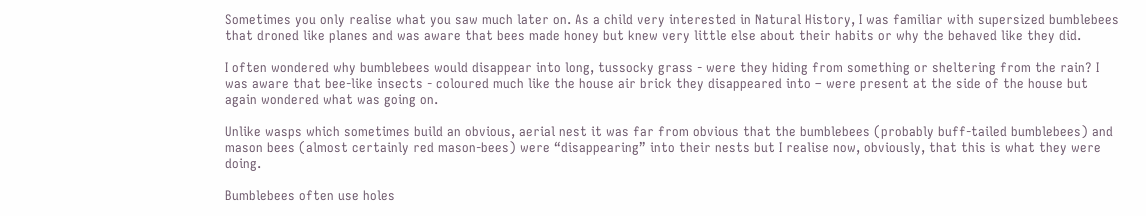Sometimes you only realise what you saw much later on. As a child very interested in Natural History, I was familiar with supersized bumblebees that droned like planes and was aware that bees made honey but knew very little else about their habits or why the behaved like they did.

I often wondered why bumblebees would disappear into long, tussocky grass - were they hiding from something or sheltering from the rain? I was aware that bee-like insects - coloured much like the house air brick they disappeared into – were present at the side of the house but again wondered what was going on.

Unlike wasps which sometimes build an obvious, aerial nest it was far from obvious that the bumblebees (probably buff-tailed bumblebees) and mason bees (almost certainly red mason-bees) were “disappearing” into their nests but I realise now, obviously, that this is what they were doing.

Bumblebees often use holes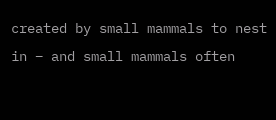created by small mammals to nest in – and small mammals often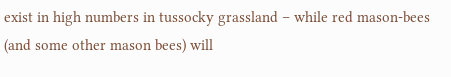exist in high numbers in tussocky grassland – while red mason-bees (and some other mason bees) will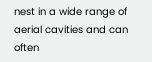nest in a wide range of aerial cavities and can often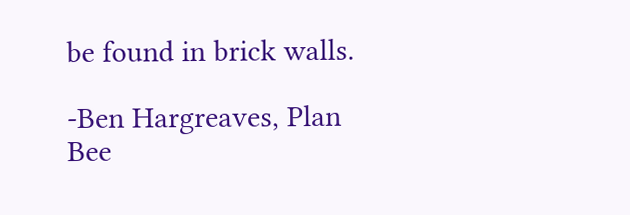be found in brick walls.

-Ben Hargreaves, Plan Bee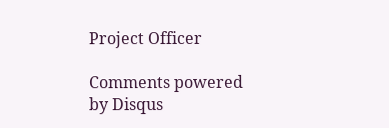Project Officer

Comments powered by Disqus